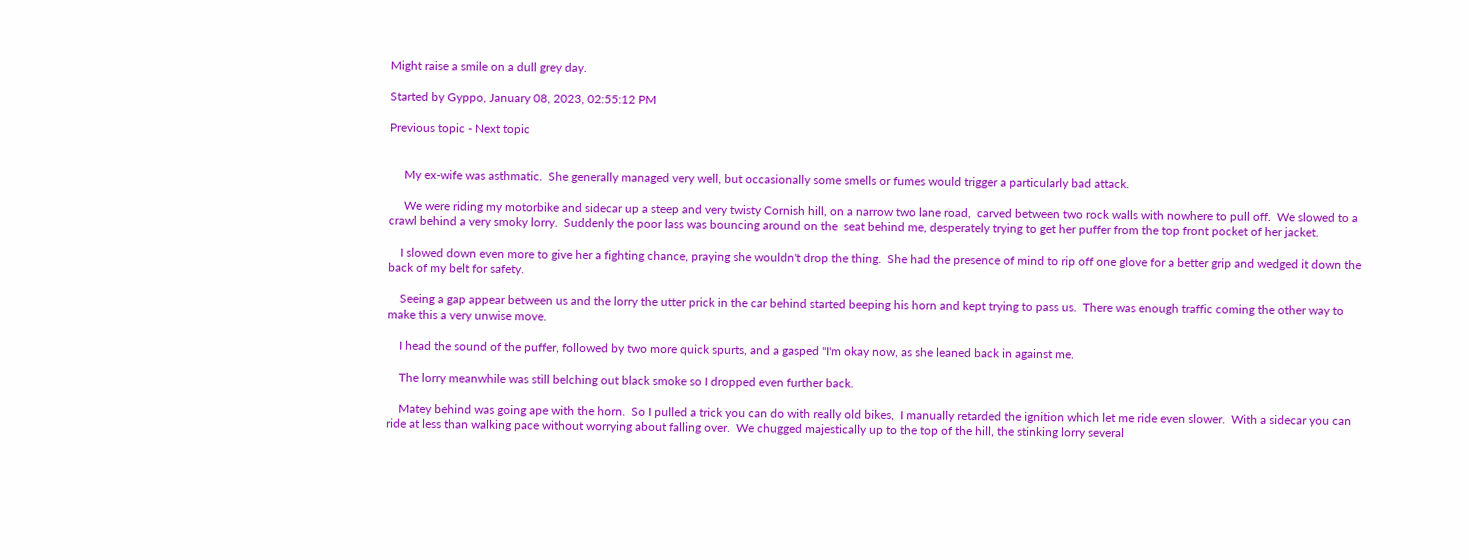Might raise a smile on a dull grey day.

Started by Gyppo, January 08, 2023, 02:55:12 PM

Previous topic - Next topic


     My ex-wife was asthmatic.  She generally managed very well, but occasionally some smells or fumes would trigger a particularly bad attack.

     We were riding my motorbike and sidecar up a steep and very twisty Cornish hill, on a narrow two lane road,  carved between two rock walls with nowhere to pull off.  We slowed to a crawl behind a very smoky lorry.  Suddenly the poor lass was bouncing around on the  seat behind me, desperately trying to get her puffer from the top front pocket of her jacket.

    I slowed down even more to give her a fighting chance, praying she wouldn't drop the thing.  She had the presence of mind to rip off one glove for a better grip and wedged it down the back of my belt for safety.

    Seeing a gap appear between us and the lorry the utter prick in the car behind started beeping his horn and kept trying to pass us.  There was enough traffic coming the other way to make this a very unwise move.

    I head the sound of the puffer, followed by two more quick spurts, and a gasped "I'm okay now, as she leaned back in against me.

    The lorry meanwhile was still belching out black smoke so I dropped even further back.

    Matey behind was going ape with the horn.  So I pulled a trick you can do with really old bikes,  I manually retarded the ignition which let me ride even slower.  With a sidecar you can ride at less than walking pace without worrying about falling over.  We chugged majestically up to the top of the hill, the stinking lorry several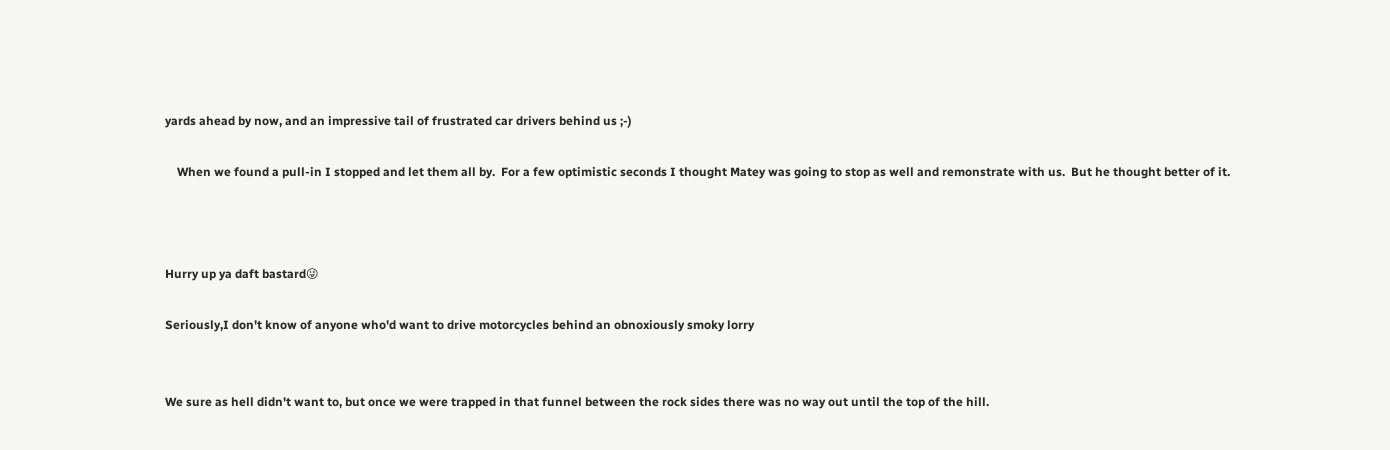yards ahead by now, and an impressive tail of frustrated car drivers behind us ;-)

    When we found a pull-in I stopped and let them all by.  For a few optimistic seconds I thought Matey was going to stop as well and remonstrate with us.  But he thought better of it.



Hurry up ya daft bastard😜

Seriously,I don't know of anyone who'd want to drive motorcycles behind an obnoxiously smoky lorry


We sure as hell didn't want to, but once we were trapped in that funnel between the rock sides there was no way out until the top of the hill.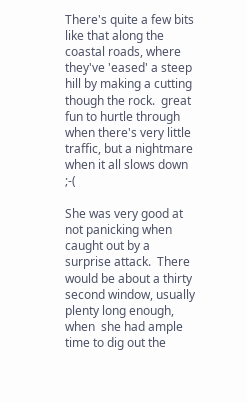There's quite a few bits like that along the coastal roads, where they've 'eased' a steep hill by making a cutting though the rock.  great fun to hurtle through when there's very little traffic, but a nightmare when it all slows down ;-(

She was very good at not panicking when caught out by a surprise attack.  There would be about a thirty second window, usually plenty long enough, when  she had ample time to dig out the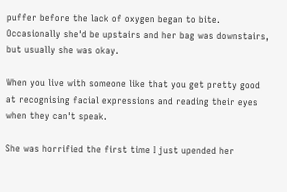puffer before the lack of oxygen began to bite.  Occasionally she'd be upstairs and her bag was downstairs, but usually she was okay.

When you live with someone like that you get pretty good at recognising facial expressions and reading their eyes when they can't speak.

She was horrified the first time I just upended her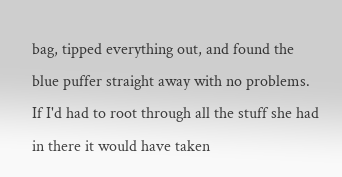bag, tipped everything out, and found the blue puffer straight away with no problems.  If I'd had to root through all the stuff she had in there it would have taken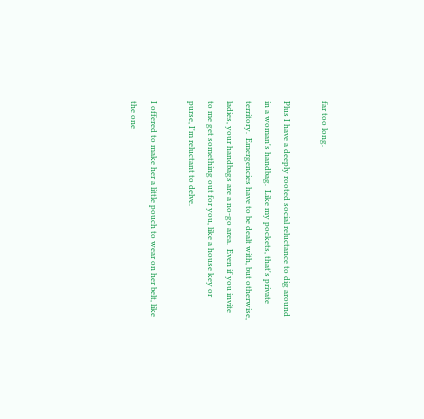far too long.

Plus I have a deeply rooted social reluctance to dig around in a woman's handbag.  Like my pockets, that's private territory.  Emergencies have to be dealt with, but otherwise, ladies, your handbags are a no-go area.  Even if you invite to me get something out for you, like a house key or purse, I'm reluctant to delve.

I offered to make her a little pouch to wear on her belt, like the one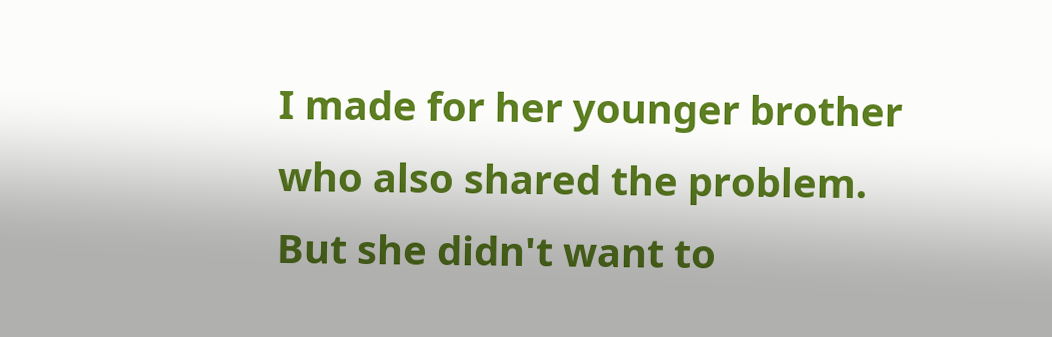I made for her younger brother who also shared the problem.  But she didn't want to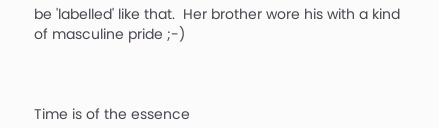be 'labelled' like that.  Her brother wore his with a kind of masculine pride ;-)



Time is of the essence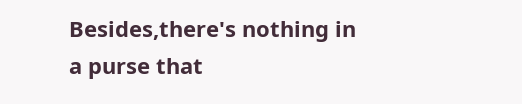Besides,there's nothing in a purse that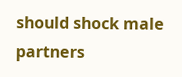should shock male partners